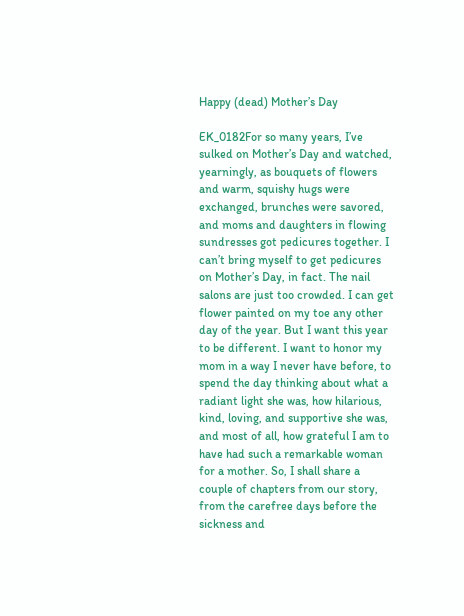Happy (dead) Mother’s Day

EK_0182For so many years, I’ve sulked on Mother’s Day and watched, yearningly, as bouquets of flowers and warm, squishy hugs were exchanged, brunches were savored, and moms and daughters in flowing sundresses got pedicures together. I can’t bring myself to get pedicures on Mother’s Day, in fact. The nail salons are just too crowded. I can get flower painted on my toe any other day of the year. But I want this year to be different. I want to honor my mom in a way I never have before, to spend the day thinking about what a radiant light she was, how hilarious, kind, loving, and supportive she was, and most of all, how grateful I am to have had such a remarkable woman for a mother. So, I shall share a couple of chapters from our story, from the carefree days before the sickness and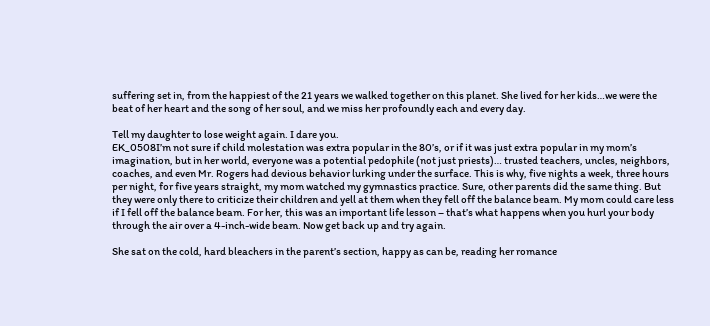suffering set in, from the happiest of the 21 years we walked together on this planet. She lived for her kids…we were the beat of her heart and the song of her soul, and we miss her profoundly each and every day.

Tell my daughter to lose weight again. I dare you.
EK_0508I’m not sure if child molestation was extra popular in the 80’s, or if it was just extra popular in my mom’s imagination, but in her world, everyone was a potential pedophile (not just priests)… trusted teachers, uncles, neighbors, coaches, and even Mr. Rogers had devious behavior lurking under the surface. This is why, five nights a week, three hours per night, for five years straight, my mom watched my gymnastics practice. Sure, other parents did the same thing. But they were only there to criticize their children and yell at them when they fell off the balance beam. My mom could care less if I fell off the balance beam. For her, this was an important life lesson – that’s what happens when you hurl your body through the air over a 4-inch-wide beam. Now get back up and try again.

She sat on the cold, hard bleachers in the parent’s section, happy as can be, reading her romance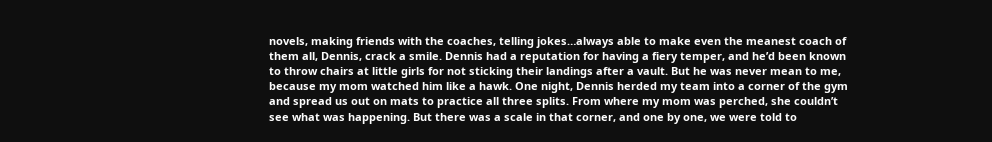novels, making friends with the coaches, telling jokes…always able to make even the meanest coach of them all, Dennis, crack a smile. Dennis had a reputation for having a fiery temper, and he’d been known to throw chairs at little girls for not sticking their landings after a vault. But he was never mean to me, because my mom watched him like a hawk. One night, Dennis herded my team into a corner of the gym and spread us out on mats to practice all three splits. From where my mom was perched, she couldn’t see what was happening. But there was a scale in that corner, and one by one, we were told to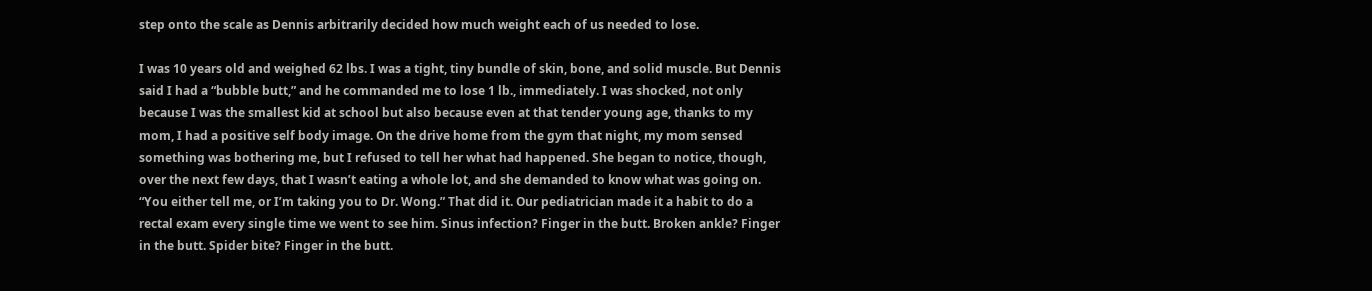step onto the scale as Dennis arbitrarily decided how much weight each of us needed to lose.

I was 10 years old and weighed 62 lbs. I was a tight, tiny bundle of skin, bone, and solid muscle. But Dennis said I had a “bubble butt,” and he commanded me to lose 1 lb., immediately. I was shocked, not only because I was the smallest kid at school but also because even at that tender young age, thanks to my mom, I had a positive self body image. On the drive home from the gym that night, my mom sensed something was bothering me, but I refused to tell her what had happened. She began to notice, though, over the next few days, that I wasn’t eating a whole lot, and she demanded to know what was going on. “You either tell me, or I’m taking you to Dr. Wong.” That did it. Our pediatrician made it a habit to do a rectal exam every single time we went to see him. Sinus infection? Finger in the butt. Broken ankle? Finger in the butt. Spider bite? Finger in the butt.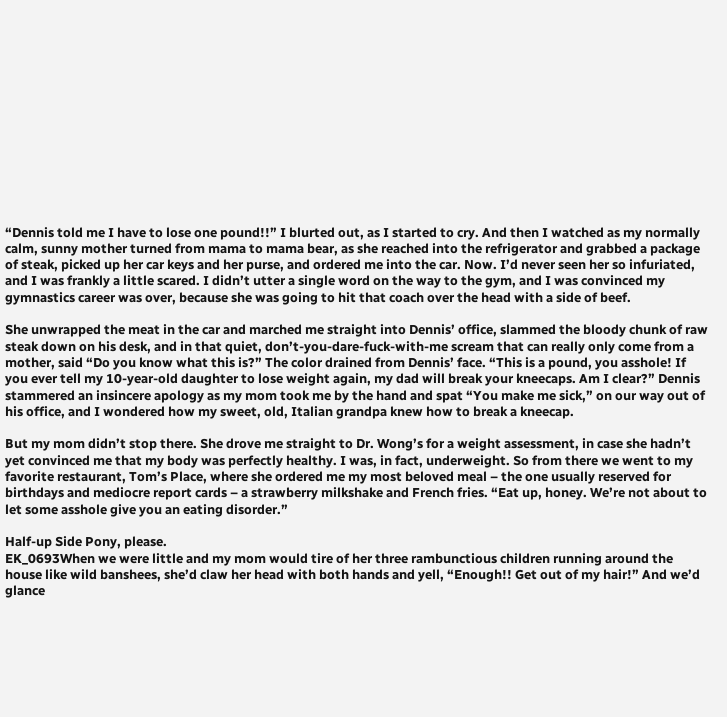“Dennis told me I have to lose one pound!!” I blurted out, as I started to cry. And then I watched as my normally calm, sunny mother turned from mama to mama bear, as she reached into the refrigerator and grabbed a package of steak, picked up her car keys and her purse, and ordered me into the car. Now. I’d never seen her so infuriated, and I was frankly a little scared. I didn’t utter a single word on the way to the gym, and I was convinced my gymnastics career was over, because she was going to hit that coach over the head with a side of beef.

She unwrapped the meat in the car and marched me straight into Dennis’ office, slammed the bloody chunk of raw steak down on his desk, and in that quiet, don’t-you-dare-fuck-with-me scream that can really only come from a mother, said “Do you know what this is?” The color drained from Dennis’ face. “This is a pound, you asshole! If you ever tell my 10-year-old daughter to lose weight again, my dad will break your kneecaps. Am I clear?” Dennis stammered an insincere apology as my mom took me by the hand and spat “You make me sick,” on our way out of his office, and I wondered how my sweet, old, Italian grandpa knew how to break a kneecap.

But my mom didn’t stop there. She drove me straight to Dr. Wong’s for a weight assessment, in case she hadn’t yet convinced me that my body was perfectly healthy. I was, in fact, underweight. So from there we went to my favorite restaurant, Tom’s Place, where she ordered me my most beloved meal – the one usually reserved for birthdays and mediocre report cards – a strawberry milkshake and French fries. “Eat up, honey. We’re not about to let some asshole give you an eating disorder.”

Half-up Side Pony, please.
EK_0693When we were little and my mom would tire of her three rambunctious children running around the house like wild banshees, she’d claw her head with both hands and yell, “Enough!! Get out of my hair!” And we’d glance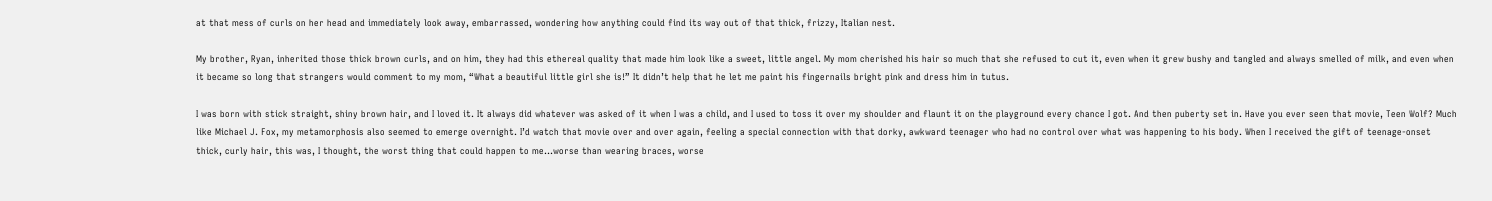at that mess of curls on her head and immediately look away, embarrassed, wondering how anything could find its way out of that thick, frizzy, Italian nest.

My brother, Ryan, inherited those thick brown curls, and on him, they had this ethereal quality that made him look like a sweet, little angel. My mom cherished his hair so much that she refused to cut it, even when it grew bushy and tangled and always smelled of milk, and even when it became so long that strangers would comment to my mom, “What a beautiful little girl she is!” It didn’t help that he let me paint his fingernails bright pink and dress him in tutus.

I was born with stick straight, shiny brown hair, and I loved it. It always did whatever was asked of it when I was a child, and I used to toss it over my shoulder and flaunt it on the playground every chance I got. And then puberty set in. Have you ever seen that movie, Teen Wolf? Much like Michael J. Fox, my metamorphosis also seemed to emerge overnight. I’d watch that movie over and over again, feeling a special connection with that dorky, awkward teenager who had no control over what was happening to his body. When I received the gift of teenage-onset thick, curly hair, this was, I thought, the worst thing that could happen to me…worse than wearing braces, worse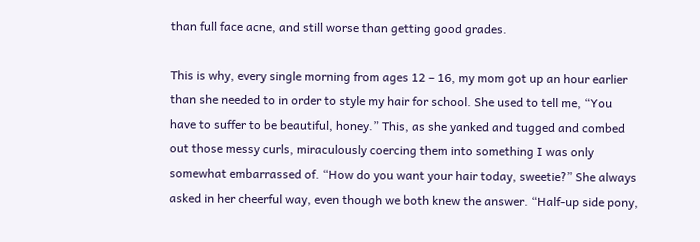than full face acne, and still worse than getting good grades.

This is why, every single morning from ages 12 – 16, my mom got up an hour earlier than she needed to in order to style my hair for school. She used to tell me, “You have to suffer to be beautiful, honey.” This, as she yanked and tugged and combed out those messy curls, miraculously coercing them into something I was only somewhat embarrassed of. “How do you want your hair today, sweetie?” She always asked in her cheerful way, even though we both knew the answer. “Half-up side pony,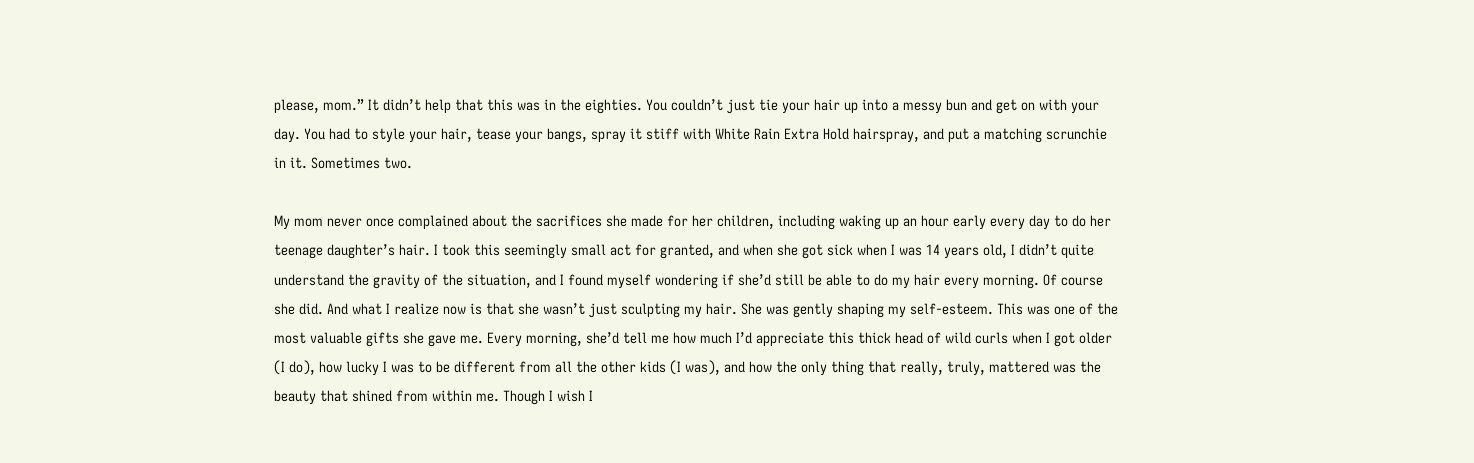please, mom.” It didn’t help that this was in the eighties. You couldn’t just tie your hair up into a messy bun and get on with your day. You had to style your hair, tease your bangs, spray it stiff with White Rain Extra Hold hairspray, and put a matching scrunchie in it. Sometimes two.

My mom never once complained about the sacrifices she made for her children, including waking up an hour early every day to do her teenage daughter’s hair. I took this seemingly small act for granted, and when she got sick when I was 14 years old, I didn’t quite understand the gravity of the situation, and I found myself wondering if she’d still be able to do my hair every morning. Of course she did. And what I realize now is that she wasn’t just sculpting my hair. She was gently shaping my self-esteem. This was one of the most valuable gifts she gave me. Every morning, she’d tell me how much I’d appreciate this thick head of wild curls when I got older (I do), how lucky I was to be different from all the other kids (I was), and how the only thing that really, truly, mattered was the beauty that shined from within me. Though I wish I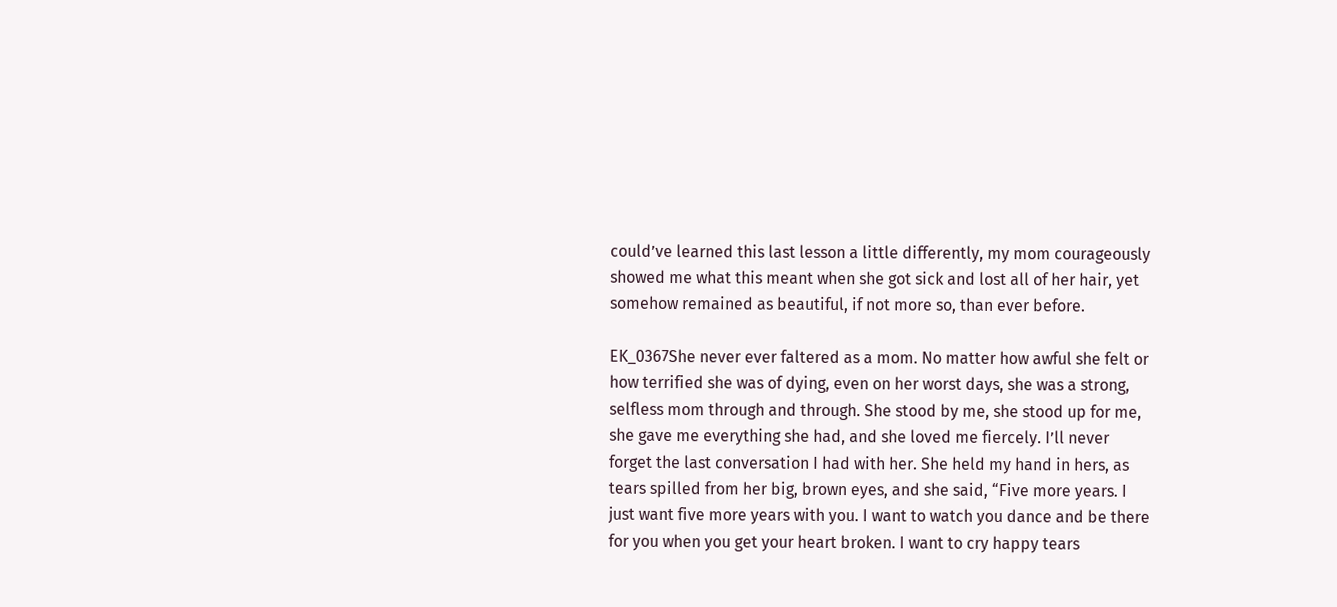could’ve learned this last lesson a little differently, my mom courageously showed me what this meant when she got sick and lost all of her hair, yet somehow remained as beautiful, if not more so, than ever before.

EK_0367She never ever faltered as a mom. No matter how awful she felt or how terrified she was of dying, even on her worst days, she was a strong, selfless mom through and through. She stood by me, she stood up for me, she gave me everything she had, and she loved me fiercely. I’ll never forget the last conversation I had with her. She held my hand in hers, as tears spilled from her big, brown eyes, and she said, “Five more years. I just want five more years with you. I want to watch you dance and be there for you when you get your heart broken. I want to cry happy tears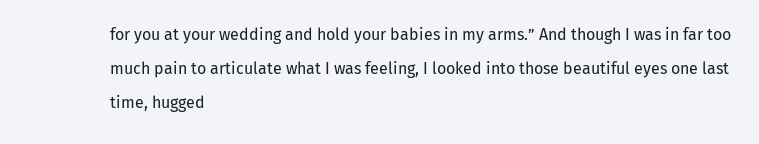for you at your wedding and hold your babies in my arms.” And though I was in far too much pain to articulate what I was feeling, I looked into those beautiful eyes one last time, hugged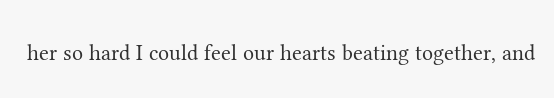her so hard I could feel our hearts beating together, and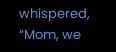whispered, “Mom, we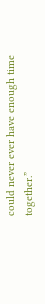could never ever have enough time together.”